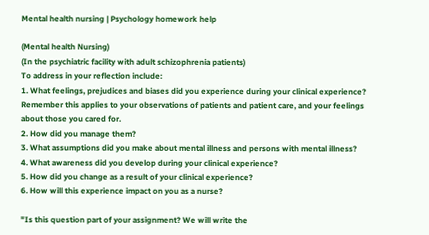Mental health nursing | Psychology homework help

(Mental health Nursing)
(In the psychiatric facility with adult schizophrenia patients)
To address in your reflection include:
1. What feelings, prejudices and biases did you experience during your clinical experience? Remember this applies to your observations of patients and patient care, and your feelings about those you cared for.
2. How did you manage them?
3. What assumptions did you make about mental illness and persons with mental illness?
4. What awareness did you develop during your clinical experience?
5. How did you change as a result of your clinical experience?
6. How will this experience impact on you as a nurse?

"Is this question part of your assignment? We will write the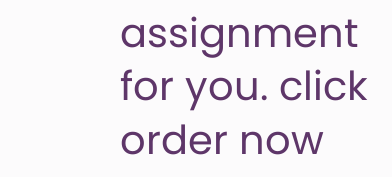assignment for you. click order now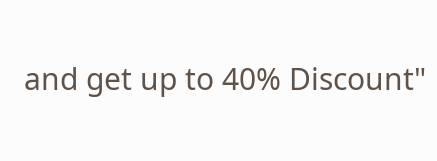and get up to 40% Discount"